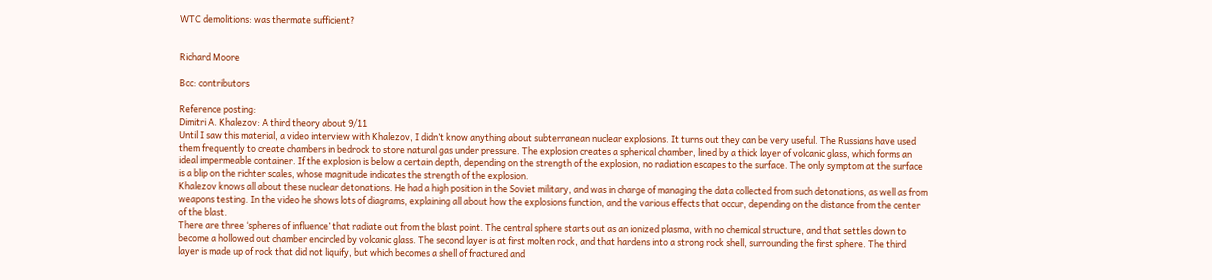WTC demolitions: was thermate sufficient?


Richard Moore

Bcc: contributors

Reference posting:
Dimitri A. Khalezov: A third theory about 9/11
Until I saw this material, a video interview with Khalezov, I didn’t know anything about subterranean nuclear explosions. It turns out they can be very useful. The Russians have used them frequently to create chambers in bedrock to store natural gas under pressure. The explosion creates a spherical chamber, lined by a thick layer of volcanic glass, which forms an ideal impermeable container. If the explosion is below a certain depth, depending on the strength of the explosion, no radiation escapes to the surface. The only symptom at the surface is a blip on the richter scales, whose magnitude indicates the strength of the explosion.
Khalezov knows all about these nuclear detonations. He had a high position in the Soviet military, and was in charge of managing the data collected from such detonations, as well as from weapons testing. In the video he shows lots of diagrams, explaining all about how the explosions function, and the various effects that occur, depending on the distance from the center of the blast.
There are three ‘spheres of influence’ that radiate out from the blast point. The central sphere starts out as an ionized plasma, with no chemical structure, and that settles down to become a hollowed out chamber encircled by volcanic glass. The second layer is at first molten rock, and that hardens into a strong rock shell, surrounding the first sphere. The third layer is made up of rock that did not liquify, but which becomes a shell of fractured and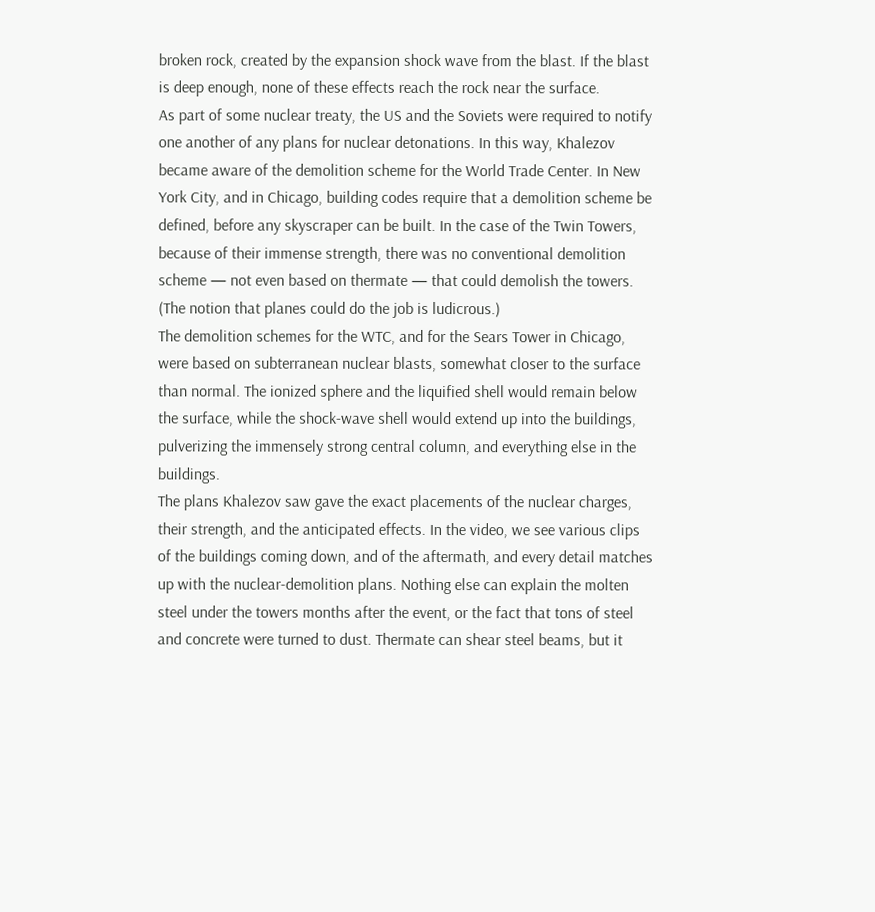broken rock, created by the expansion shock wave from the blast. If the blast is deep enough, none of these effects reach the rock near the surface.
As part of some nuclear treaty, the US and the Soviets were required to notify one another of any plans for nuclear detonations. In this way, Khalezov became aware of the demolition scheme for the World Trade Center. In New York City, and in Chicago, building codes require that a demolition scheme be defined, before any skyscraper can be built. In the case of the Twin Towers, because of their immense strength, there was no conventional demolition scheme — not even based on thermate — that could demolish the towers. (The notion that planes could do the job is ludicrous.)
The demolition schemes for the WTC, and for the Sears Tower in Chicago, were based on subterranean nuclear blasts, somewhat closer to the surface than normal. The ionized sphere and the liquified shell would remain below the surface, while the shock-wave shell would extend up into the buildings, pulverizing the immensely strong central column, and everything else in the buildings.
The plans Khalezov saw gave the exact placements of the nuclear charges, their strength, and the anticipated effects. In the video, we see various clips of the buildings coming down, and of the aftermath, and every detail matches up with the nuclear-demolition plans. Nothing else can explain the molten steel under the towers months after the event, or the fact that tons of steel and concrete were turned to dust. Thermate can shear steel beams, but it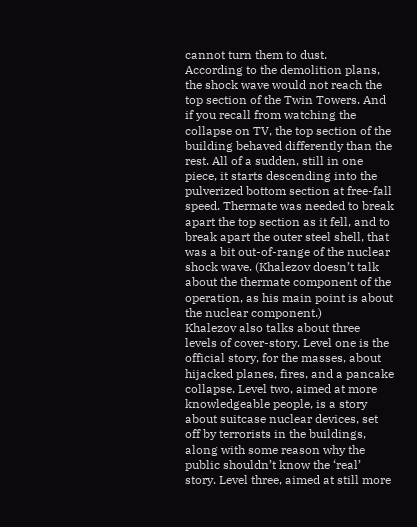cannot turn them to dust.
According to the demolition plans, the shock wave would not reach the top section of the Twin Towers. And if you recall from watching the collapse on TV, the top section of the building behaved differently than the rest. All of a sudden, still in one piece, it starts descending into the pulverized bottom section at free-fall speed. Thermate was needed to break apart the top section as it fell, and to break apart the outer steel shell, that was a bit out-of-range of the nuclear shock wave. (Khalezov doesn’t talk about the thermate component of the operation, as his main point is about the nuclear component.)
Khalezov also talks about three levels of cover-story. Level one is the official story, for the masses, about hijacked planes, fires, and a pancake collapse. Level two, aimed at more knowledgeable people, is a story about suitcase nuclear devices, set off by terrorists in the buildings, along with some reason why the public shouldn’t know the ‘real’ story. Level three, aimed at still more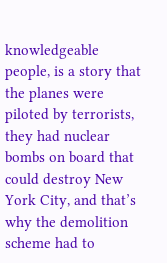knowledgeable people, is a story that the planes were piloted by terrorists, they had nuclear bombs on board that could destroy New York City, and that’s why the demolition scheme had to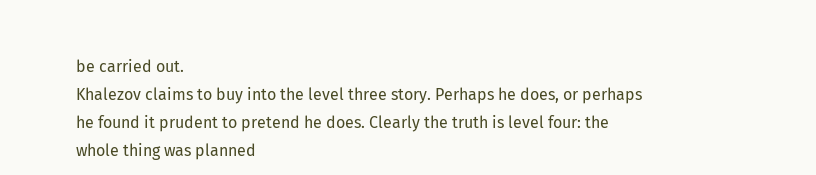be carried out.
Khalezov claims to buy into the level three story. Perhaps he does, or perhaps he found it prudent to pretend he does. Clearly the truth is level four: the whole thing was planned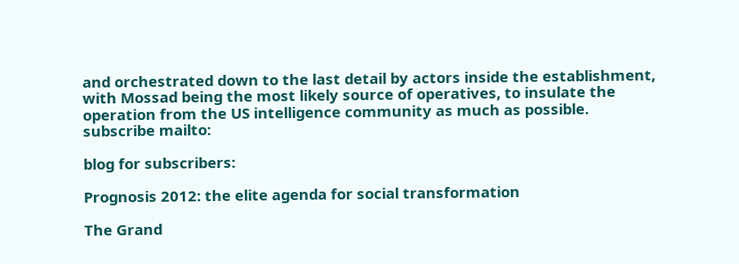and orchestrated down to the last detail by actors inside the establishment, with Mossad being the most likely source of operatives, to insulate the operation from the US intelligence community as much as possible.
subscribe mailto:

blog for subscribers:

Prognosis 2012: the elite agenda for social transformation

The Grand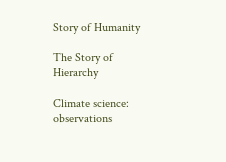Story of Humanity

The Story of Hierarchy

Climate science: observations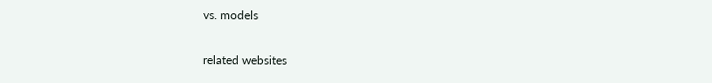vs. models

related websites